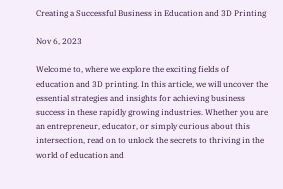Creating a Successful Business in Education and 3D Printing

Nov 6, 2023

Welcome to, where we explore the exciting fields of education and 3D printing. In this article, we will uncover the essential strategies and insights for achieving business success in these rapidly growing industries. Whether you are an entrepreneur, educator, or simply curious about this intersection, read on to unlock the secrets to thriving in the world of education and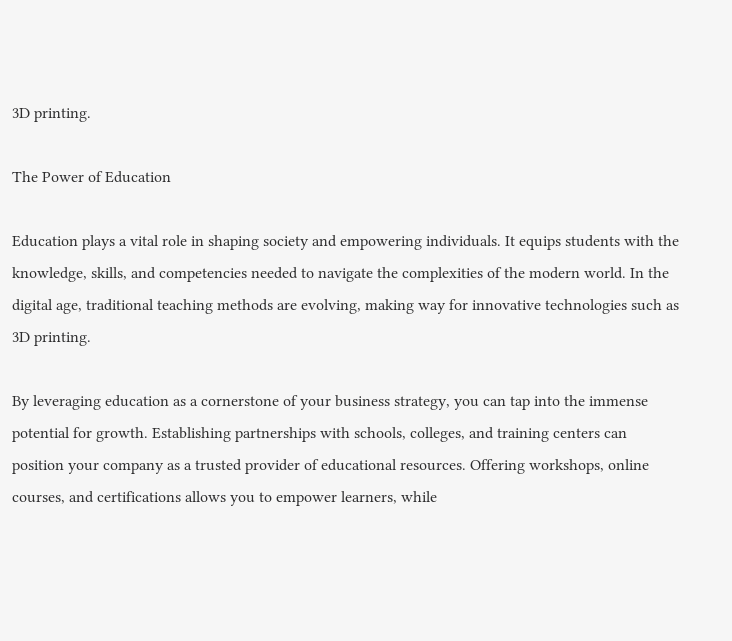3D printing.

The Power of Education

Education plays a vital role in shaping society and empowering individuals. It equips students with the knowledge, skills, and competencies needed to navigate the complexities of the modern world. In the digital age, traditional teaching methods are evolving, making way for innovative technologies such as 3D printing.

By leveraging education as a cornerstone of your business strategy, you can tap into the immense potential for growth. Establishing partnerships with schools, colleges, and training centers can position your company as a trusted provider of educational resources. Offering workshops, online courses, and certifications allows you to empower learners, while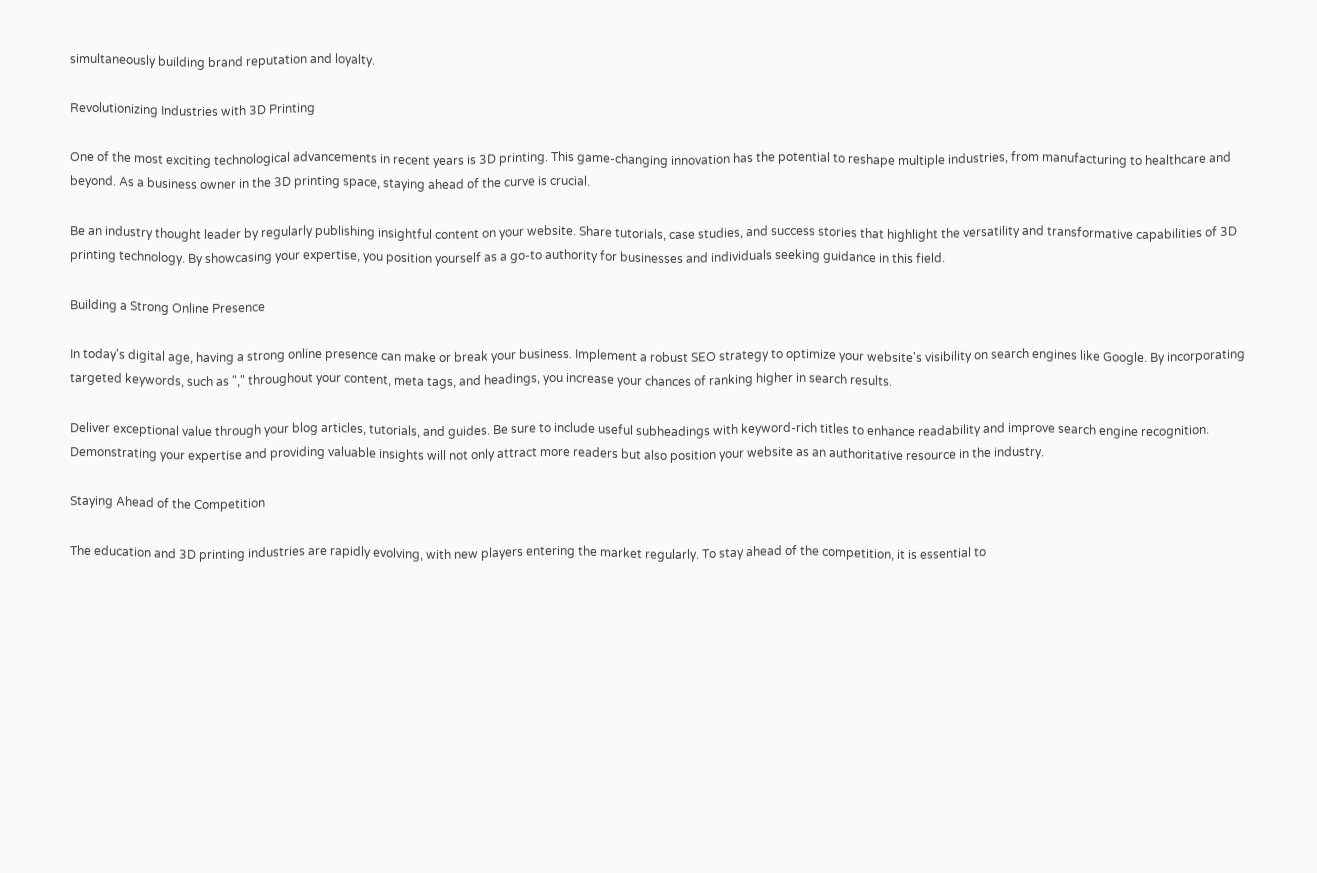simultaneously building brand reputation and loyalty.

Revolutionizing Industries with 3D Printing

One of the most exciting technological advancements in recent years is 3D printing. This game-changing innovation has the potential to reshape multiple industries, from manufacturing to healthcare and beyond. As a business owner in the 3D printing space, staying ahead of the curve is crucial.

Be an industry thought leader by regularly publishing insightful content on your website. Share tutorials, case studies, and success stories that highlight the versatility and transformative capabilities of 3D printing technology. By showcasing your expertise, you position yourself as a go-to authority for businesses and individuals seeking guidance in this field.

Building a Strong Online Presence

In today's digital age, having a strong online presence can make or break your business. Implement a robust SEO strategy to optimize your website's visibility on search engines like Google. By incorporating targeted keywords, such as "," throughout your content, meta tags, and headings, you increase your chances of ranking higher in search results.

Deliver exceptional value through your blog articles, tutorials, and guides. Be sure to include useful subheadings with keyword-rich titles to enhance readability and improve search engine recognition. Demonstrating your expertise and providing valuable insights will not only attract more readers but also position your website as an authoritative resource in the industry.

Staying Ahead of the Competition

The education and 3D printing industries are rapidly evolving, with new players entering the market regularly. To stay ahead of the competition, it is essential to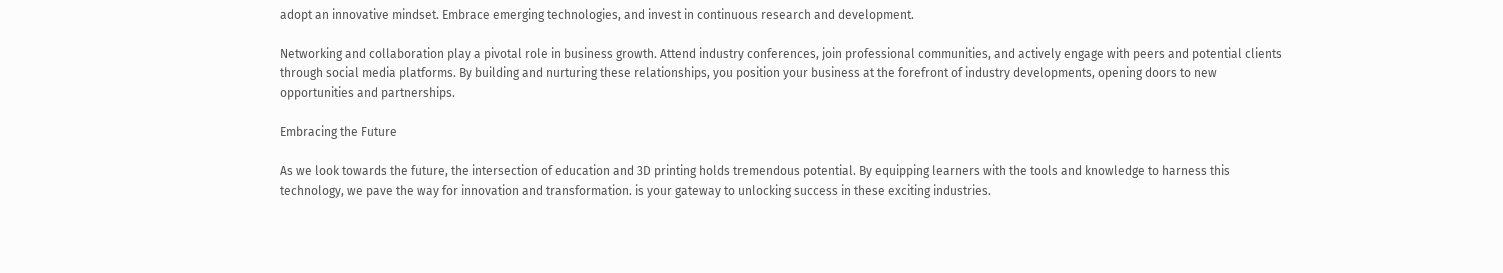adopt an innovative mindset. Embrace emerging technologies, and invest in continuous research and development.

Networking and collaboration play a pivotal role in business growth. Attend industry conferences, join professional communities, and actively engage with peers and potential clients through social media platforms. By building and nurturing these relationships, you position your business at the forefront of industry developments, opening doors to new opportunities and partnerships.

Embracing the Future

As we look towards the future, the intersection of education and 3D printing holds tremendous potential. By equipping learners with the tools and knowledge to harness this technology, we pave the way for innovation and transformation. is your gateway to unlocking success in these exciting industries.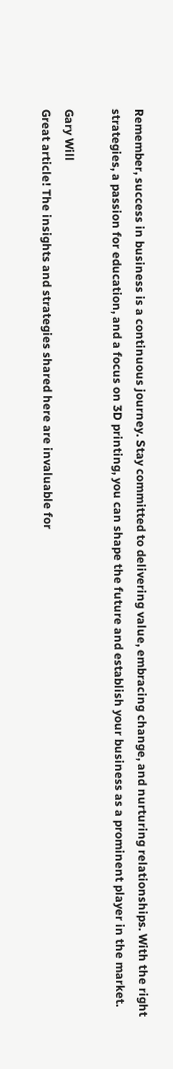Remember, success in business is a continuous journey. Stay committed to delivering value, embracing change, and nurturing relationships. With the right strategies, a passion for education, and a focus on 3D printing, you can shape the future and establish your business as a prominent player in the market.

Gary Will
Great article! The insights and strategies shared here are invaluable for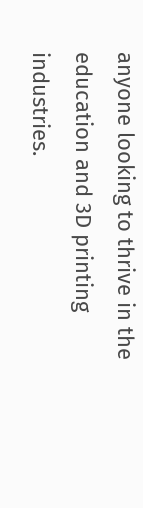anyone looking to thrive in the education and 3D printing industries.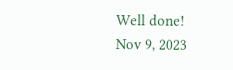Well done!
Nov 9, 2023